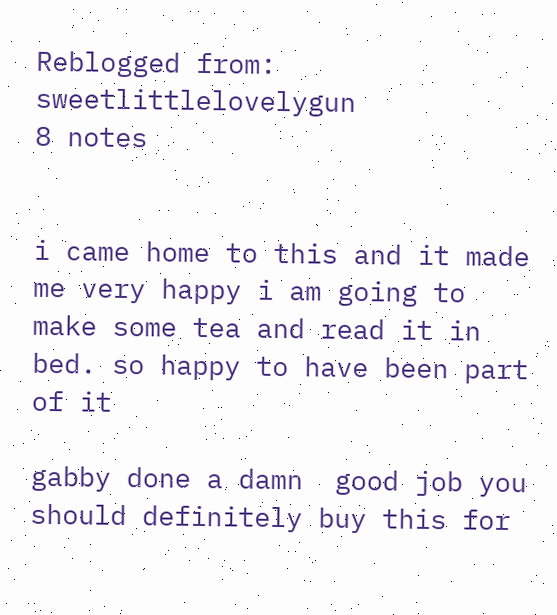Reblogged from: sweetlittlelovelygun
8 notes


i came home to this and it made me very happy i am going to make some tea and read it in bed. so happy to have been part of it

gabby done a damn  good job you should definitely buy this for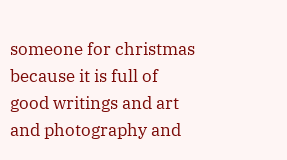someone for christmas because it is full of good writings and art and photography and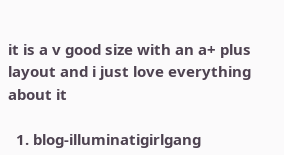it is a v good size with an a+ plus layout and i just love everything about it

  1. blog-illuminatigirlgang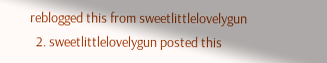reblogged this from sweetlittlelovelygun
  2. sweetlittlelovelygun posted this